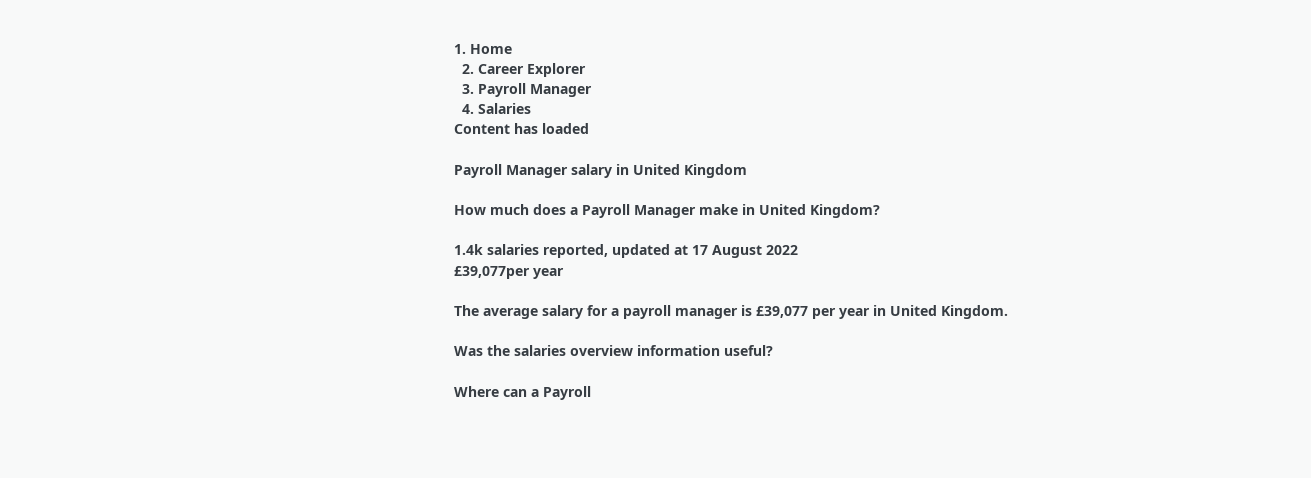1. Home
  2. Career Explorer
  3. Payroll Manager
  4. Salaries
Content has loaded

Payroll Manager salary in United Kingdom

How much does a Payroll Manager make in United Kingdom?

1.4k salaries reported, updated at 17 August 2022
£39,077per year

The average salary for a payroll manager is £39,077 per year in United Kingdom.

Was the salaries overview information useful?

Where can a Payroll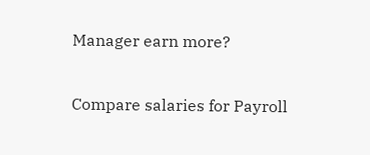Manager earn more?

Compare salaries for Payroll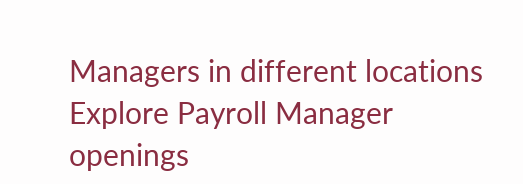Managers in different locations
Explore Payroll Manager openings